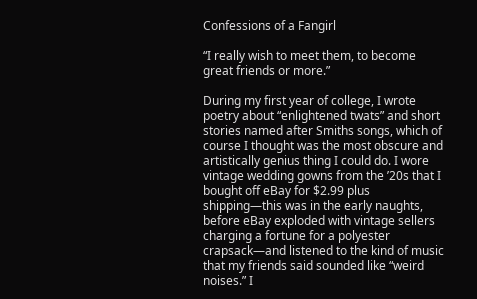Confessions of a Fangirl

“I really wish to meet them, to become great friends or more.”

During my first year of college, I wrote poetry about “enlightened twats” and short stories named after Smiths songs, which of course I thought was the most obscure and artistically genius thing I could do. I wore vintage wedding gowns from the ’20s that I bought off eBay for $2.99 plus shipping—this was in the early naughts, before eBay exploded with vintage sellers charging a fortune for a polyester crapsack—and listened to the kind of music that my friends said sounded like “weird noises.” I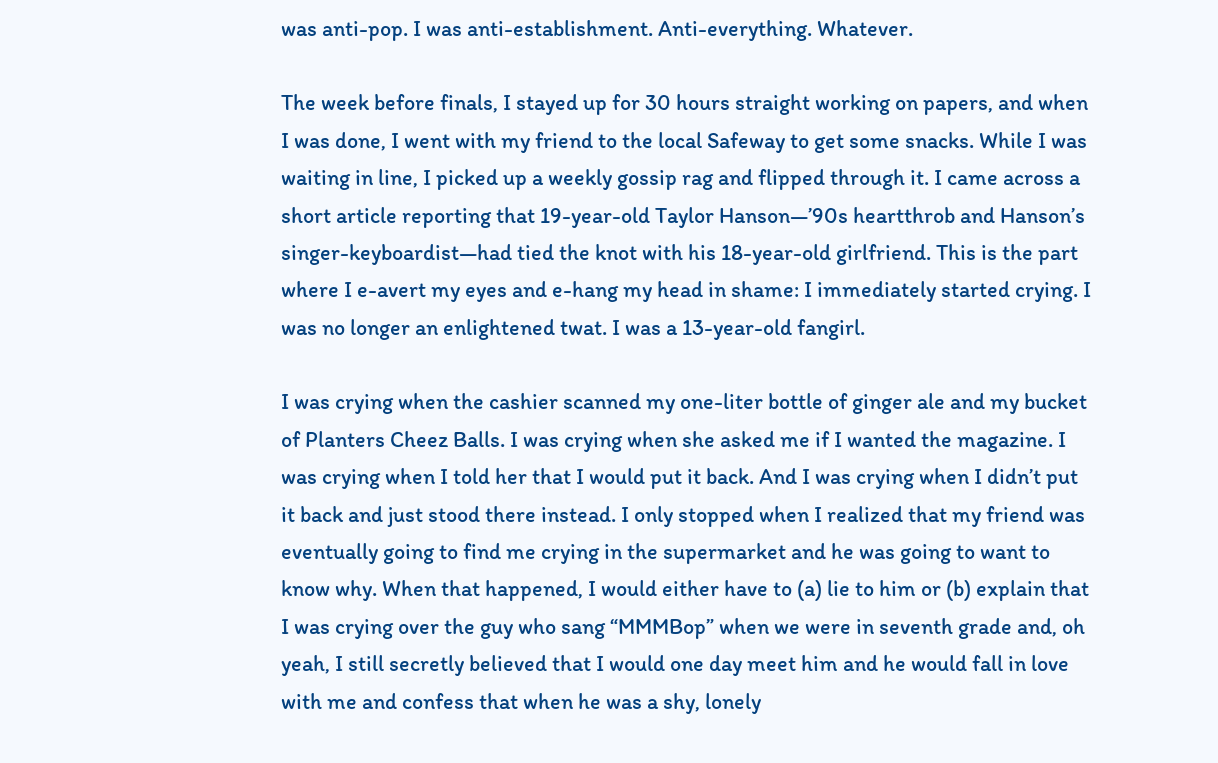was anti-pop. I was anti-establishment. Anti-everything. Whatever.

The week before finals, I stayed up for 30 hours straight working on papers, and when I was done, I went with my friend to the local Safeway to get some snacks. While I was waiting in line, I picked up a weekly gossip rag and flipped through it. I came across a short article reporting that 19-year-old Taylor Hanson—’90s heartthrob and Hanson’s singer-keyboardist—had tied the knot with his 18-year-old girlfriend. This is the part where I e-avert my eyes and e-hang my head in shame: I immediately started crying. I was no longer an enlightened twat. I was a 13-year-old fangirl.

I was crying when the cashier scanned my one-liter bottle of ginger ale and my bucket of Planters Cheez Balls. I was crying when she asked me if I wanted the magazine. I was crying when I told her that I would put it back. And I was crying when I didn’t put it back and just stood there instead. I only stopped when I realized that my friend was eventually going to find me crying in the supermarket and he was going to want to know why. When that happened, I would either have to (a) lie to him or (b) explain that I was crying over the guy who sang “MMMBop” when we were in seventh grade and, oh yeah, I still secretly believed that I would one day meet him and he would fall in love with me and confess that when he was a shy, lonely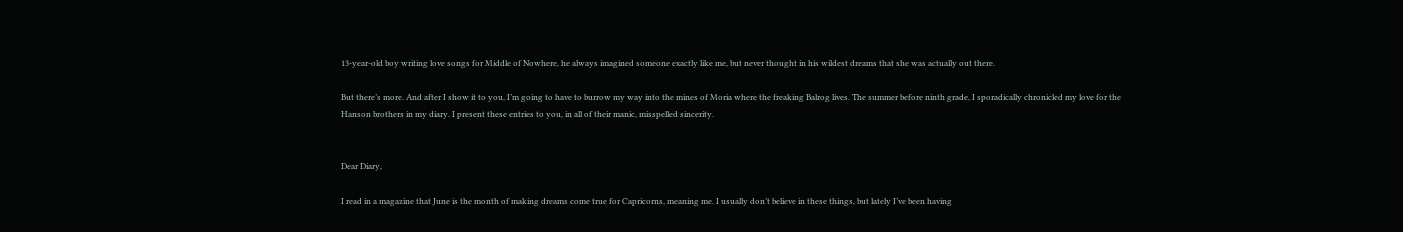13-year-old boy writing love songs for Middle of Nowhere, he always imagined someone exactly like me, but never thought in his wildest dreams that she was actually out there.

But there’s more. And after I show it to you, I’m going to have to burrow my way into the mines of Moria where the freaking Balrog lives. The summer before ninth grade, I sporadically chronicled my love for the Hanson brothers in my diary. I present these entries to you, in all of their manic, misspelled sincerity.


Dear Diary,

I read in a magazine that June is the month of making dreams come true for Capricorns, meaning me. I usually don’t believe in these things, but lately I’ve been having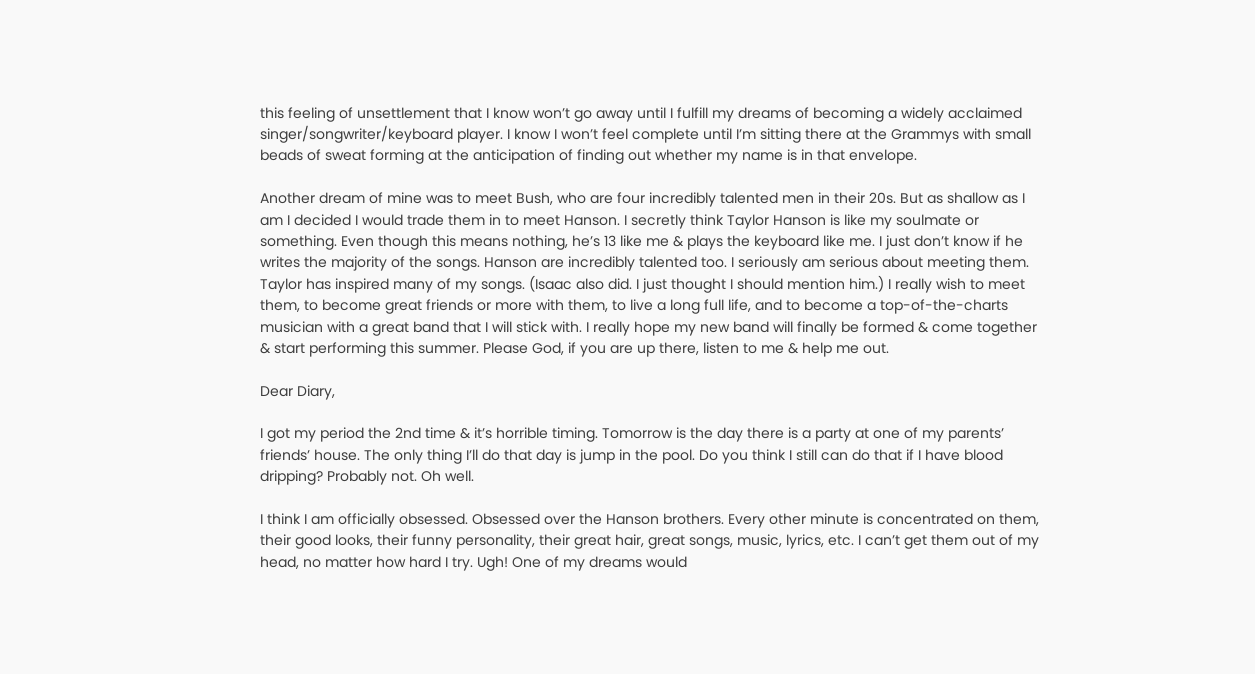this feeling of unsettlement that I know won’t go away until I fulfill my dreams of becoming a widely acclaimed singer/songwriter/keyboard player. I know I won’t feel complete until I’m sitting there at the Grammys with small beads of sweat forming at the anticipation of finding out whether my name is in that envelope.

Another dream of mine was to meet Bush, who are four incredibly talented men in their 20s. But as shallow as I am I decided I would trade them in to meet Hanson. I secretly think Taylor Hanson is like my soulmate or something. Even though this means nothing, he’s 13 like me & plays the keyboard like me. I just don’t know if he writes the majority of the songs. Hanson are incredibly talented too. I seriously am serious about meeting them. Taylor has inspired many of my songs. (Isaac also did. I just thought I should mention him.) I really wish to meet them, to become great friends or more with them, to live a long full life, and to become a top-of-the-charts musician with a great band that I will stick with. I really hope my new band will finally be formed & come together & start performing this summer. Please God, if you are up there, listen to me & help me out.

Dear Diary,

I got my period the 2nd time & it’s horrible timing. Tomorrow is the day there is a party at one of my parents’ friends’ house. The only thing I’ll do that day is jump in the pool. Do you think I still can do that if I have blood dripping? Probably not. Oh well.

I think I am officially obsessed. Obsessed over the Hanson brothers. Every other minute is concentrated on them, their good looks, their funny personality, their great hair, great songs, music, lyrics, etc. I can’t get them out of my head, no matter how hard I try. Ugh! One of my dreams would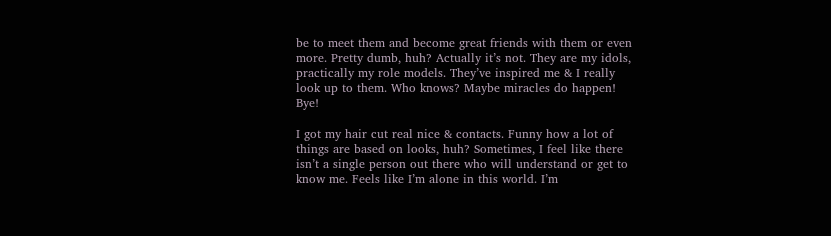be to meet them and become great friends with them or even more. Pretty dumb, huh? Actually it’s not. They are my idols, practically my role models. They’ve inspired me & I really look up to them. Who knows? Maybe miracles do happen! Bye!

I got my hair cut real nice & contacts. Funny how a lot of things are based on looks, huh? Sometimes, I feel like there isn’t a single person out there who will understand or get to know me. Feels like I’m alone in this world. I’m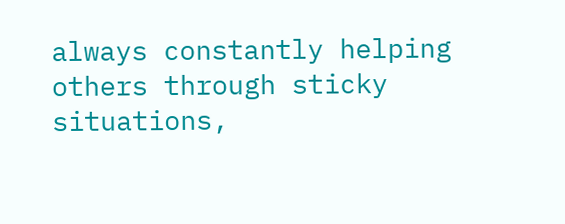always constantly helping others through sticky situations,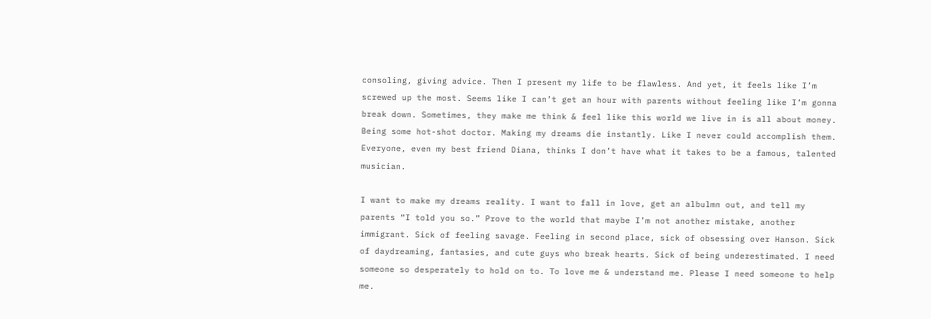consoling, giving advice. Then I present my life to be flawless. And yet, it feels like I’m screwed up the most. Seems like I can’t get an hour with parents without feeling like I’m gonna break down. Sometimes, they make me think & feel like this world we live in is all about money. Being some hot-shot doctor. Making my dreams die instantly. Like I never could accomplish them. Everyone, even my best friend Diana, thinks I don’t have what it takes to be a famous, talented musician.

I want to make my dreams reality. I want to fall in love, get an albulmn out, and tell my parents “I told you so.” Prove to the world that maybe I’m not another mistake, another immigrant. Sick of feeling savage. Feeling in second place, sick of obsessing over Hanson. Sick of daydreaming, fantasies, and cute guys who break hearts. Sick of being underestimated. I need someone so desperately to hold on to. To love me & understand me. Please I need someone to help me.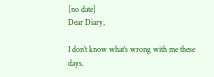[no date]
Dear Diary,

I don’t know what’s wrong with me these days.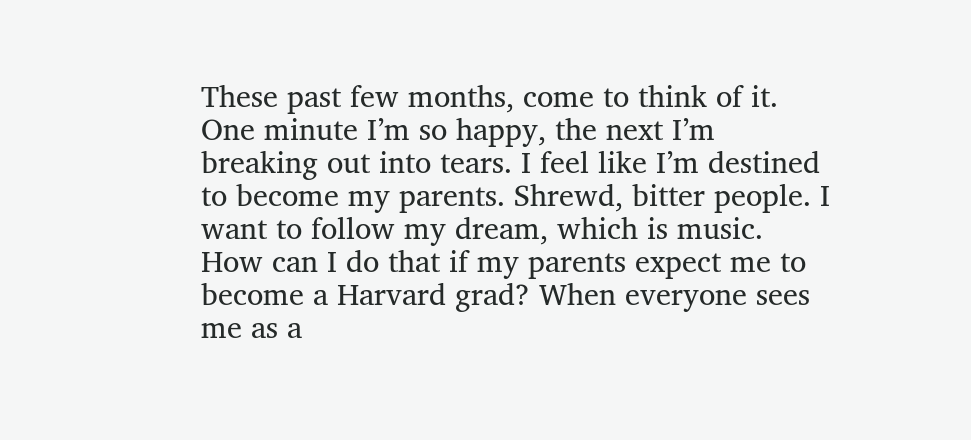These past few months, come to think of it. One minute I’m so happy, the next I’m breaking out into tears. I feel like I’m destined to become my parents. Shrewd, bitter people. I want to follow my dream, which is music. How can I do that if my parents expect me to become a Harvard grad? When everyone sees me as a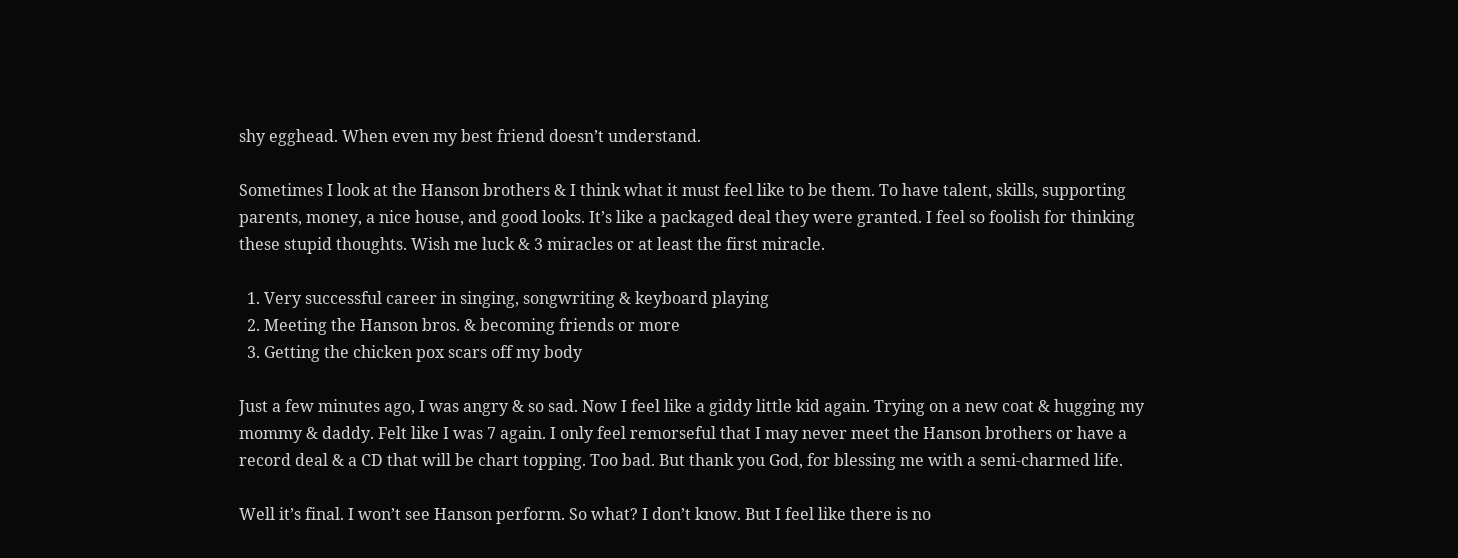shy egghead. When even my best friend doesn’t understand.

Sometimes I look at the Hanson brothers & I think what it must feel like to be them. To have talent, skills, supporting parents, money, a nice house, and good looks. It’s like a packaged deal they were granted. I feel so foolish for thinking these stupid thoughts. Wish me luck & 3 miracles or at least the first miracle.

  1. Very successful career in singing, songwriting & keyboard playing
  2. Meeting the Hanson bros. & becoming friends or more
  3. Getting the chicken pox scars off my body

Just a few minutes ago, I was angry & so sad. Now I feel like a giddy little kid again. Trying on a new coat & hugging my mommy & daddy. Felt like I was 7 again. I only feel remorseful that I may never meet the Hanson brothers or have a record deal & a CD that will be chart topping. Too bad. But thank you God, for blessing me with a semi-charmed life.

Well it’s final. I won’t see Hanson perform. So what? I don’t know. But I feel like there is no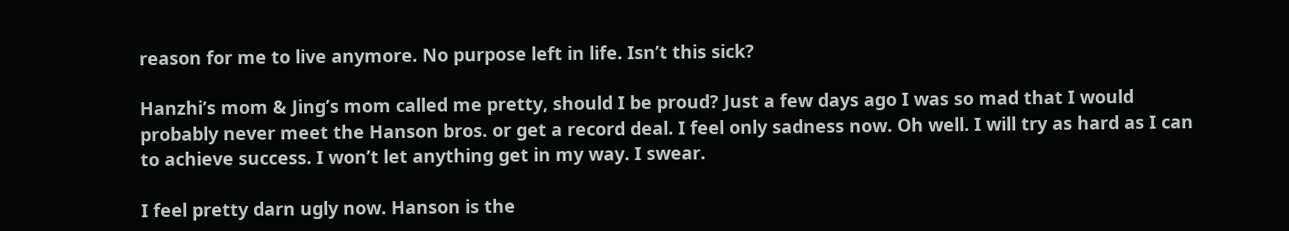reason for me to live anymore. No purpose left in life. Isn’t this sick?

Hanzhi’s mom & Jing’s mom called me pretty, should I be proud? Just a few days ago I was so mad that I would probably never meet the Hanson bros. or get a record deal. I feel only sadness now. Oh well. I will try as hard as I can to achieve success. I won’t let anything get in my way. I swear.

I feel pretty darn ugly now. Hanson is the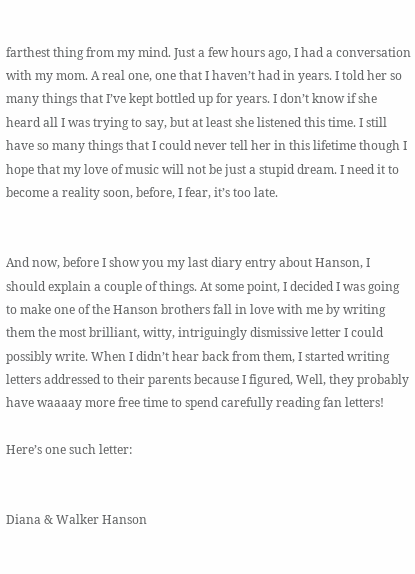farthest thing from my mind. Just a few hours ago, I had a conversation with my mom. A real one, one that I haven’t had in years. I told her so many things that I’ve kept bottled up for years. I don’t know if she heard all I was trying to say, but at least she listened this time. I still have so many things that I could never tell her in this lifetime though I hope that my love of music will not be just a stupid dream. I need it to become a reality soon, before, I fear, it’s too late.


And now, before I show you my last diary entry about Hanson, I should explain a couple of things. At some point, I decided I was going to make one of the Hanson brothers fall in love with me by writing them the most brilliant, witty, intriguingly dismissive letter I could possibly write. When I didn’t hear back from them, I started writing letters addressed to their parents because I figured, Well, they probably have waaaay more free time to spend carefully reading fan letters!

Here’s one such letter:


Diana & Walker Hanson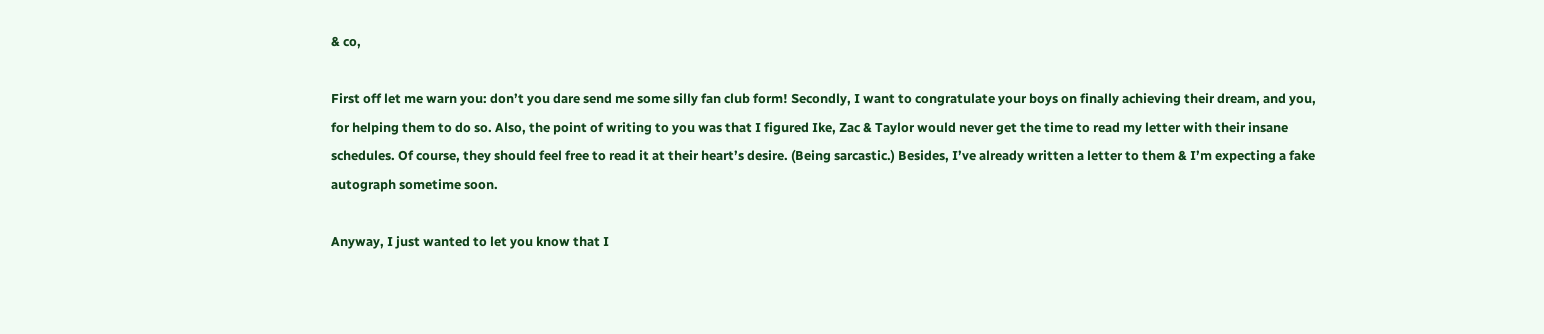& co,

First off let me warn you: don’t you dare send me some silly fan club form! Secondly, I want to congratulate your boys on finally achieving their dream, and you, for helping them to do so. Also, the point of writing to you was that I figured Ike, Zac & Taylor would never get the time to read my letter with their insane schedules. Of course, they should feel free to read it at their heart’s desire. (Being sarcastic.) Besides, I’ve already written a letter to them & I’m expecting a fake autograph sometime soon.

Anyway, I just wanted to let you know that I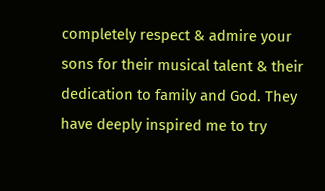completely respect & admire your sons for their musical talent & their dedication to family and God. They have deeply inspired me to try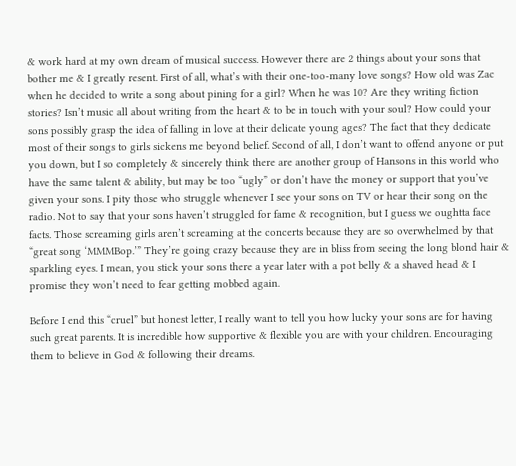& work hard at my own dream of musical success. However there are 2 things about your sons that bother me & I greatly resent. First of all, what’s with their one-too-many love songs? How old was Zac when he decided to write a song about pining for a girl? When he was 10? Are they writing fiction stories? Isn’t music all about writing from the heart & to be in touch with your soul? How could your sons possibly grasp the idea of falling in love at their delicate young ages? The fact that they dedicate most of their songs to girls sickens me beyond belief. Second of all, I don’t want to offend anyone or put you down, but I so completely & sincerely think there are another group of Hansons in this world who have the same talent & ability, but may be too “ugly” or don’t have the money or support that you’ve given your sons. I pity those who struggle whenever I see your sons on TV or hear their song on the radio. Not to say that your sons haven’t struggled for fame & recognition, but I guess we oughtta face facts. Those screaming girls aren’t screaming at the concerts because they are so overwhelmed by that “great song ‘MMMBop.’” They’re going crazy because they are in bliss from seeing the long blond hair & sparkling eyes. I mean, you stick your sons there a year later with a pot belly & a shaved head & I promise they won’t need to fear getting mobbed again.

Before I end this “cruel” but honest letter, I really want to tell you how lucky your sons are for having such great parents. It is incredible how supportive & flexible you are with your children. Encouraging them to believe in God & following their dreams.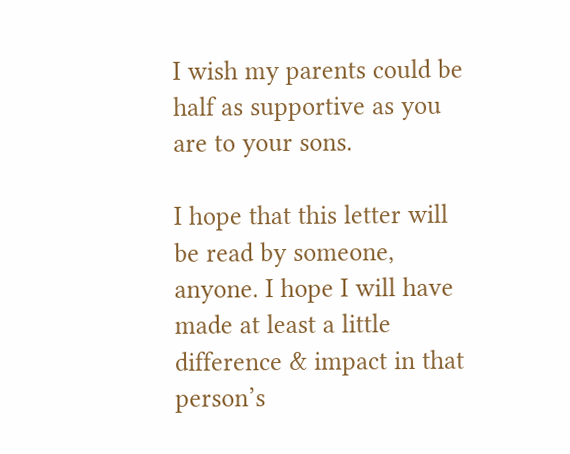I wish my parents could be half as supportive as you are to your sons.

I hope that this letter will be read by someone, anyone. I hope I will have made at least a little difference & impact in that person’s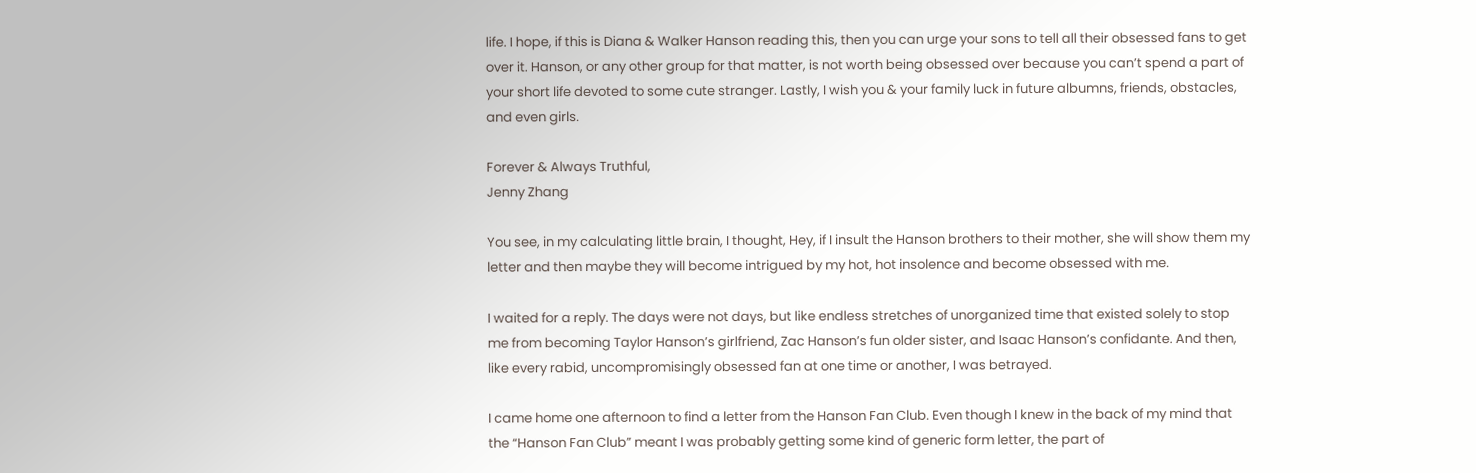life. I hope, if this is Diana & Walker Hanson reading this, then you can urge your sons to tell all their obsessed fans to get over it. Hanson, or any other group for that matter, is not worth being obsessed over because you can’t spend a part of your short life devoted to some cute stranger. Lastly, I wish you & your family luck in future albumns, friends, obstacles, and even girls.

Forever & Always Truthful,
Jenny Zhang

You see, in my calculating little brain, I thought, Hey, if I insult the Hanson brothers to their mother, she will show them my letter and then maybe they will become intrigued by my hot, hot insolence and become obsessed with me.

I waited for a reply. The days were not days, but like endless stretches of unorganized time that existed solely to stop me from becoming Taylor Hanson’s girlfriend, Zac Hanson’s fun older sister, and Isaac Hanson’s confidante. And then, like every rabid, uncompromisingly obsessed fan at one time or another, I was betrayed.

I came home one afternoon to find a letter from the Hanson Fan Club. Even though I knew in the back of my mind that the “Hanson Fan Club” meant I was probably getting some kind of generic form letter, the part of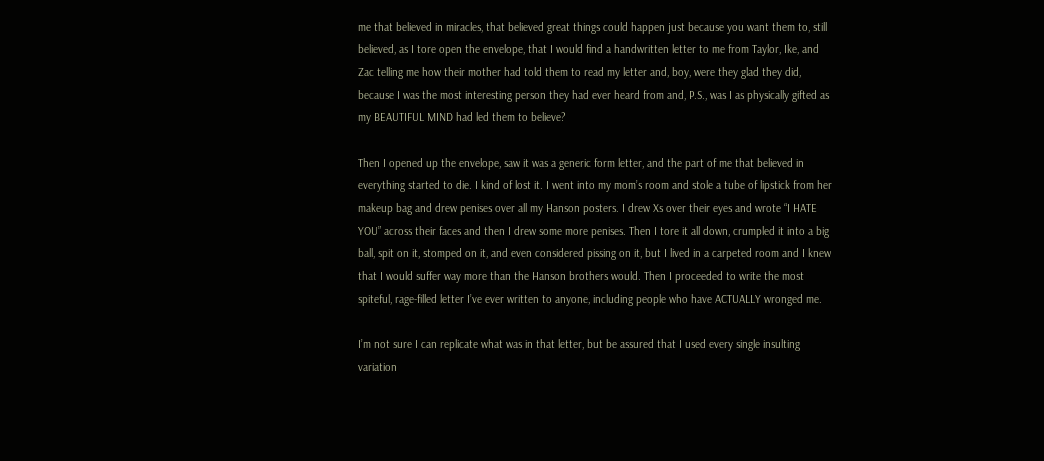me that believed in miracles, that believed great things could happen just because you want them to, still believed, as I tore open the envelope, that I would find a handwritten letter to me from Taylor, Ike, and Zac telling me how their mother had told them to read my letter and, boy, were they glad they did, because I was the most interesting person they had ever heard from and, P.S., was I as physically gifted as my BEAUTIFUL MIND had led them to believe?

Then I opened up the envelope, saw it was a generic form letter, and the part of me that believed in everything started to die. I kind of lost it. I went into my mom’s room and stole a tube of lipstick from her makeup bag and drew penises over all my Hanson posters. I drew Xs over their eyes and wrote “I HATE YOU” across their faces and then I drew some more penises. Then I tore it all down, crumpled it into a big ball, spit on it, stomped on it, and even considered pissing on it, but I lived in a carpeted room and I knew that I would suffer way more than the Hanson brothers would. Then I proceeded to write the most spiteful, rage-filled letter I’ve ever written to anyone, including people who have ACTUALLY wronged me.

I’m not sure I can replicate what was in that letter, but be assured that I used every single insulting variation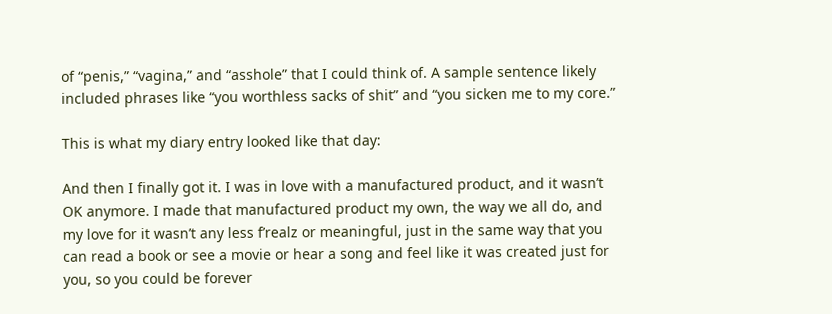of “penis,” “vagina,” and “asshole” that I could think of. A sample sentence likely included phrases like “you worthless sacks of shit” and “you sicken me to my core.”

This is what my diary entry looked like that day:

And then I finally got it. I was in love with a manufactured product, and it wasn’t OK anymore. I made that manufactured product my own, the way we all do, and my love for it wasn’t any less f’realz or meaningful, just in the same way that you can read a book or see a movie or hear a song and feel like it was created just for you, so you could be forever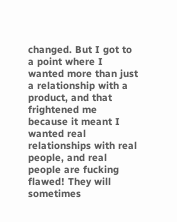changed. But I got to a point where I wanted more than just a relationship with a product, and that frightened me because it meant I wanted real relationships with real people, and real people are fucking flawed! They will sometimes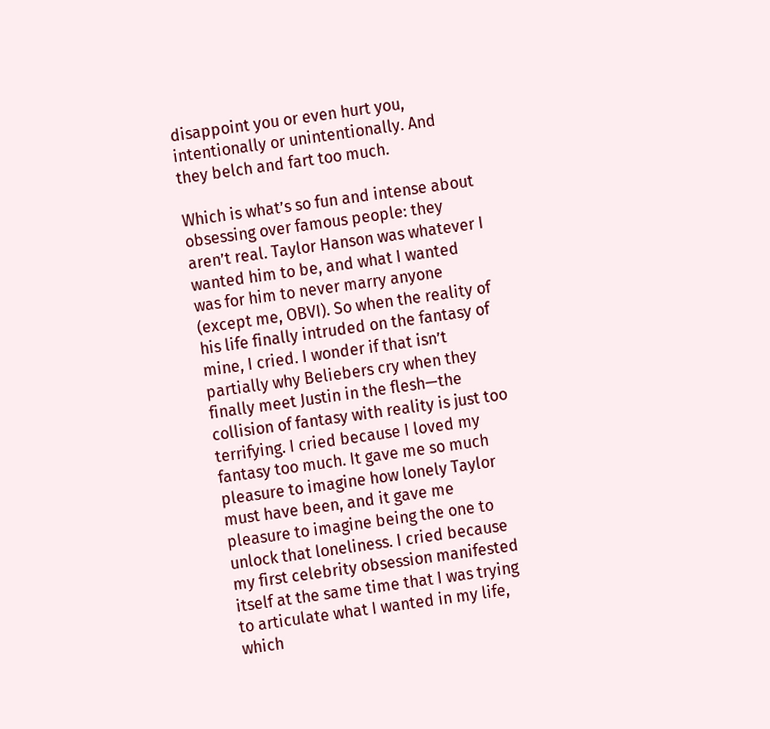disappoint you or even hurt you, intentionally or unintentionally. And they belch and fart too much.

Which is what’s so fun and intense about obsessing over famous people: they aren’t real. Taylor Hanson was whatever I wanted him to be, and what I wanted was for him to never marry anyone (except me, OBVI). So when the reality of his life finally intruded on the fantasy of mine, I cried. I wonder if that isn’t partially why Beliebers cry when they finally meet Justin in the flesh—the collision of fantasy with reality is just too terrifying. I cried because I loved my fantasy too much. It gave me so much pleasure to imagine how lonely Taylor must have been, and it gave me pleasure to imagine being the one to unlock that loneliness. I cried because my first celebrity obsession manifested itself at the same time that I was trying to articulate what I wanted in my life, which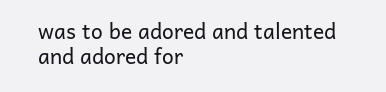was to be adored and talented and adored for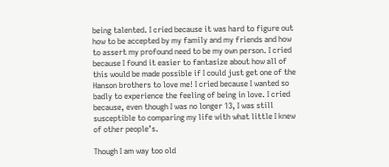being talented. I cried because it was hard to figure out how to be accepted by my family and my friends and how to assert my profound need to be my own person. I cried because I found it easier to fantasize about how all of this would be made possible if I could just get one of the Hanson brothers to love me! I cried because I wanted so badly to experience the feeling of being in love. I cried because, even though I was no longer 13, I was still susceptible to comparing my life with what little I knew of other people’s.

Though I am way too old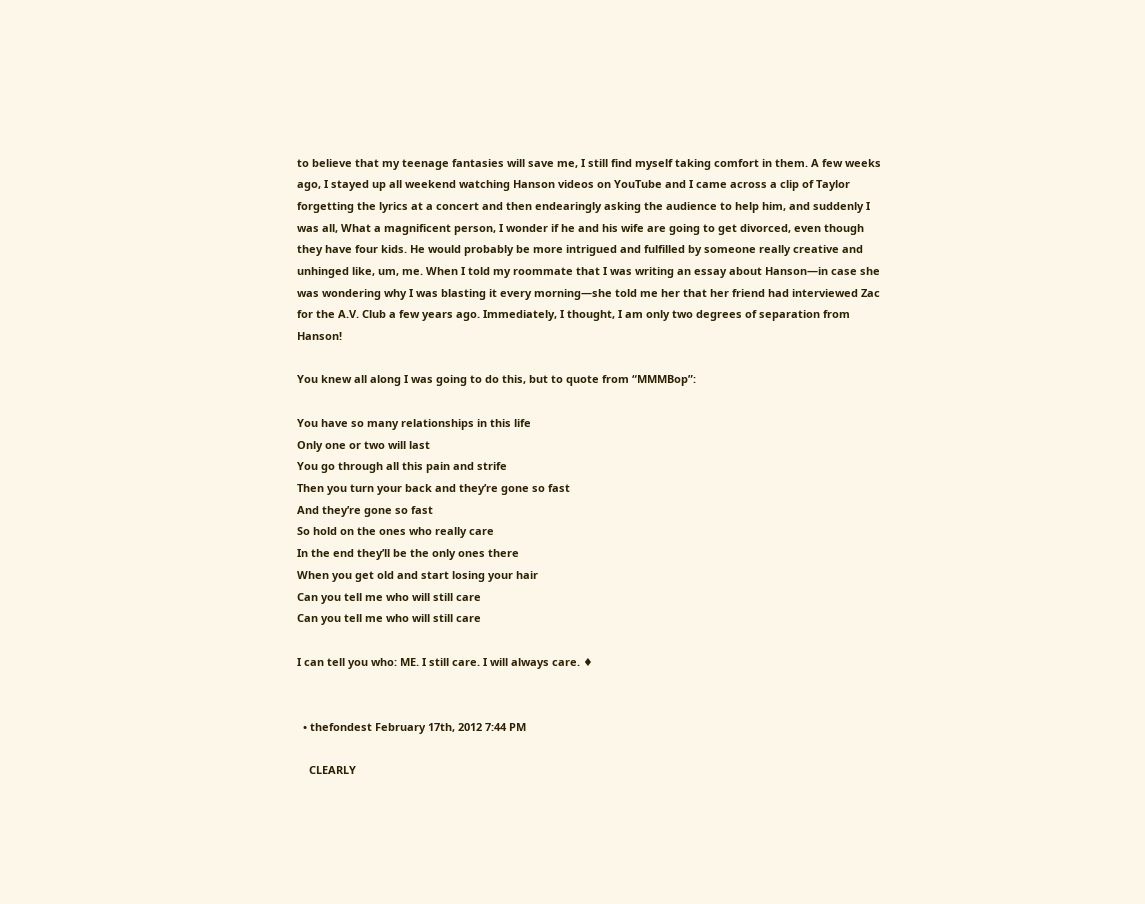to believe that my teenage fantasies will save me, I still find myself taking comfort in them. A few weeks ago, I stayed up all weekend watching Hanson videos on YouTube and I came across a clip of Taylor forgetting the lyrics at a concert and then endearingly asking the audience to help him, and suddenly I was all, What a magnificent person, I wonder if he and his wife are going to get divorced, even though they have four kids. He would probably be more intrigued and fulfilled by someone really creative and unhinged like, um, me. When I told my roommate that I was writing an essay about Hanson—in case she was wondering why I was blasting it every morning—she told me her that her friend had interviewed Zac for the A.V. Club a few years ago. Immediately, I thought, I am only two degrees of separation from Hanson!

You knew all along I was going to do this, but to quote from “MMMBop”:

You have so many relationships in this life
Only one or two will last
You go through all this pain and strife
Then you turn your back and they’re gone so fast
And they’re gone so fast
So hold on the ones who really care
In the end they’ll be the only ones there
When you get old and start losing your hair
Can you tell me who will still care
Can you tell me who will still care

I can tell you who: ME. I still care. I will always care. ♦


  • thefondest February 17th, 2012 7:44 PM

    CLEARLY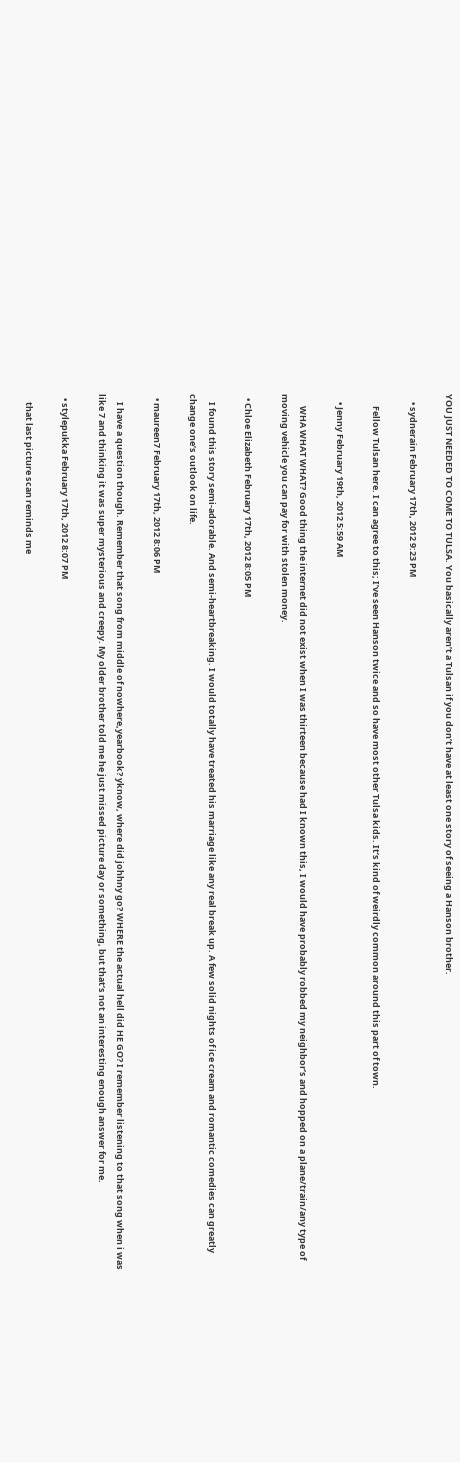YOU JUST NEEDED TO COME TO TULSA. You basically aren’t a Tulsan if you don’t have at least one story of seeing a Hanson brother.

    • sydnerain February 17th, 2012 9:23 PM

      Fellow Tulsan here. I can agree to this; I’ve seen Hanson twice and so have most other Tulsa kids. It’s kind of weirdly common around this part of town.

    • Jenny February 19th, 2012 5:59 AM

      WHA WHAT WHAT? Good thing the internet did not exist when I was thirteen because had I known this, I would have probably robbed my neighbor’s and hopped on a plane/train/any type of moving vehicle you can pay for with stolen money.

  • Chloe Elizabeth February 17th, 2012 8:05 PM

    I found this story semi-adorable. And semi-heartbreaking. I would totally have treated his marriage like any real break up. A few solid nights of ice cream and romantic comedies can greatly change one’s outlook on life.

  • maureen7 February 17th, 2012 8:06 PM

    I have a question though. Remember that song from middle of nowhere,yearbook? yknow, where did johhny go? WHERE the actual hell did HE GO? I remember listening to that song when i was like 7 and thinking it was super mysterious and creepy. My older brother told me he just missed picture day or something, but that’s not an interesting enough answer for me.

  • stylepukka February 17th, 2012 8:07 PM

    that last picture scan reminds me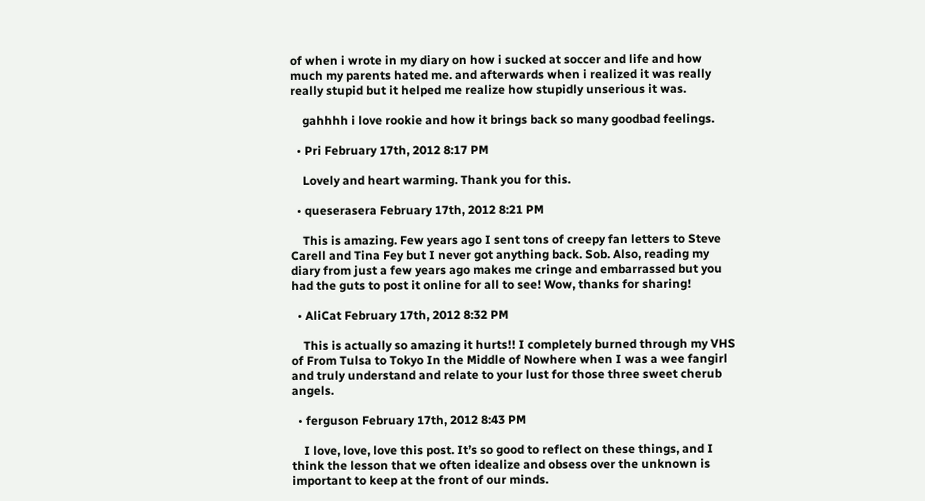of when i wrote in my diary on how i sucked at soccer and life and how much my parents hated me. and afterwards when i realized it was really really stupid but it helped me realize how stupidly unserious it was.

    gahhhh i love rookie and how it brings back so many goodbad feelings.

  • Pri February 17th, 2012 8:17 PM

    Lovely and heart warming. Thank you for this.

  • queserasera February 17th, 2012 8:21 PM

    This is amazing. Few years ago I sent tons of creepy fan letters to Steve Carell and Tina Fey but I never got anything back. Sob. Also, reading my diary from just a few years ago makes me cringe and embarrassed but you had the guts to post it online for all to see! Wow, thanks for sharing!

  • AliCat February 17th, 2012 8:32 PM

    This is actually so amazing it hurts!! I completely burned through my VHS of From Tulsa to Tokyo In the Middle of Nowhere when I was a wee fangirl and truly understand and relate to your lust for those three sweet cherub angels.

  • ferguson February 17th, 2012 8:43 PM

    I love, love, love this post. It’s so good to reflect on these things, and I think the lesson that we often idealize and obsess over the unknown is important to keep at the front of our minds.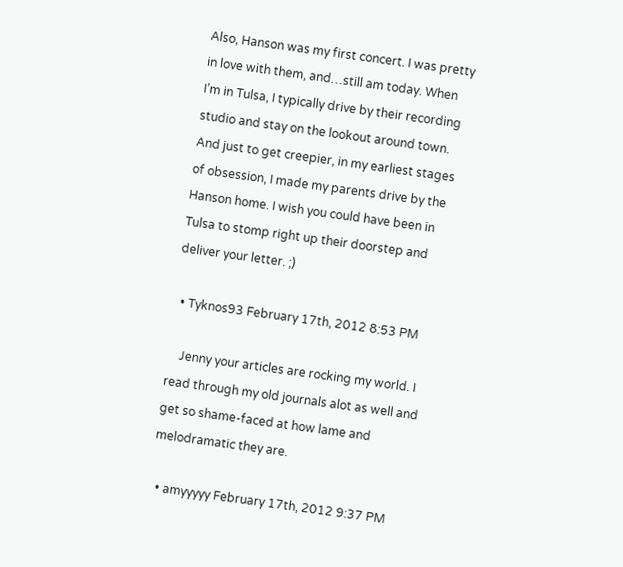Also, Hanson was my first concert. I was pretty in love with them, and…still am today. When I’m in Tulsa, I typically drive by their recording studio and stay on the lookout around town. And just to get creepier, in my earliest stages of obsession, I made my parents drive by the Hanson home. I wish you could have been in Tulsa to stomp right up their doorstep and deliver your letter. ;)

  • Tyknos93 February 17th, 2012 8:53 PM

    Jenny your articles are rocking my world. I read through my old journals alot as well and get so shame-faced at how lame and melodramatic they are.

  • amyyyyy February 17th, 2012 9:37 PM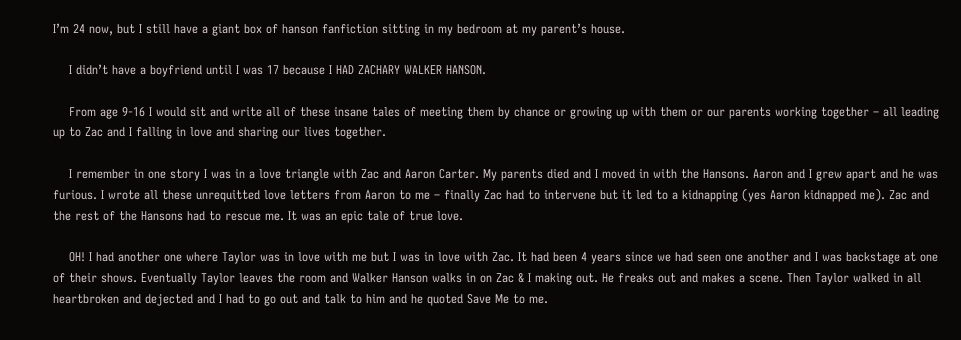I’m 24 now, but I still have a giant box of hanson fanfiction sitting in my bedroom at my parent’s house.

    I didn’t have a boyfriend until I was 17 because I HAD ZACHARY WALKER HANSON.

    From age 9-16 I would sit and write all of these insane tales of meeting them by chance or growing up with them or our parents working together – all leading up to Zac and I falling in love and sharing our lives together.

    I remember in one story I was in a love triangle with Zac and Aaron Carter. My parents died and I moved in with the Hansons. Aaron and I grew apart and he was furious. I wrote all these unrequitted love letters from Aaron to me – finally Zac had to intervene but it led to a kidnapping (yes Aaron kidnapped me). Zac and the rest of the Hansons had to rescue me. It was an epic tale of true love.

    OH! I had another one where Taylor was in love with me but I was in love with Zac. It had been 4 years since we had seen one another and I was backstage at one of their shows. Eventually Taylor leaves the room and Walker Hanson walks in on Zac & I making out. He freaks out and makes a scene. Then Taylor walked in all heartbroken and dejected and I had to go out and talk to him and he quoted Save Me to me.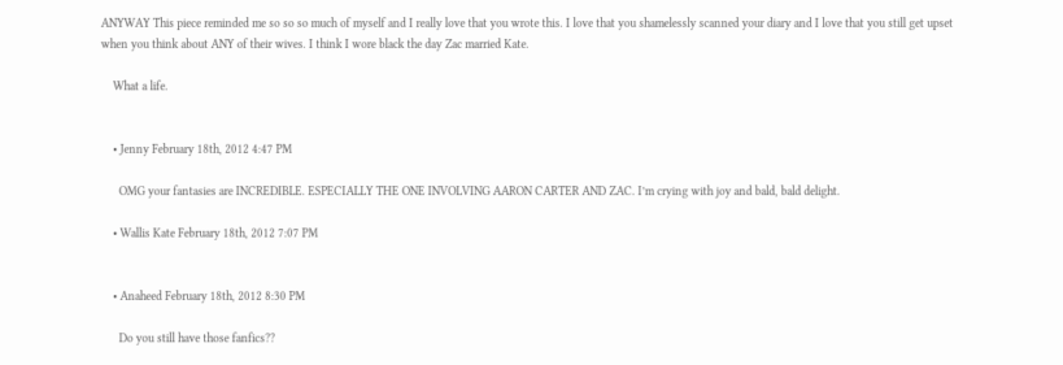ANYWAY This piece reminded me so so so much of myself and I really love that you wrote this. I love that you shamelessly scanned your diary and I love that you still get upset when you think about ANY of their wives. I think I wore black the day Zac married Kate.

    What a life.


    • Jenny February 18th, 2012 4:47 PM

      OMG your fantasies are INCREDIBLE. ESPECIALLY THE ONE INVOLVING AARON CARTER AND ZAC. I’m crying with joy and bald, bald delight.

    • Wallis Kate February 18th, 2012 7:07 PM


    • Anaheed February 18th, 2012 8:30 PM

      Do you still have those fanfics??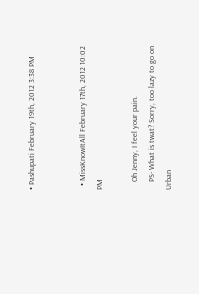• Pashupati February 19th, 2012 3:38 PM


  • MissKnowItAll February 17th, 2012 10:02 PM

    Oh Jenny, I feel your pain.
    PS- What is twat? Sorry, too lazy to go on Urban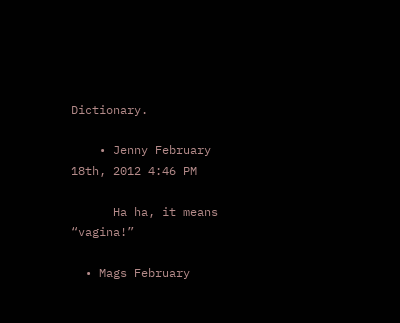Dictionary.

    • Jenny February 18th, 2012 4:46 PM

      Ha ha, it means “vagina!”

  • Mags February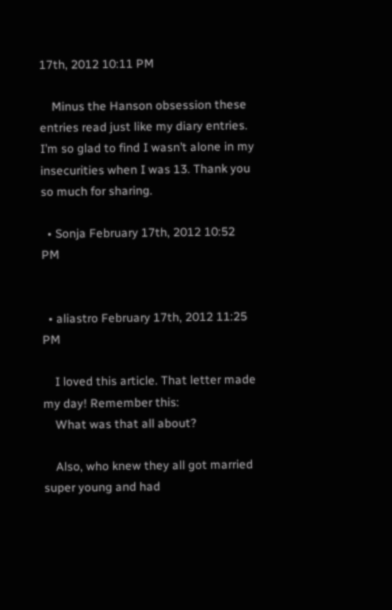17th, 2012 10:11 PM

    Minus the Hanson obsession these entries read just like my diary entries. I’m so glad to find I wasn’t alone in my insecurities when I was 13. Thank you so much for sharing.

  • Sonja February 17th, 2012 10:52 PM


  • aliastro February 17th, 2012 11:25 PM

    I loved this article. That letter made my day! Remember this:
    What was that all about?

    Also, who knew they all got married super young and had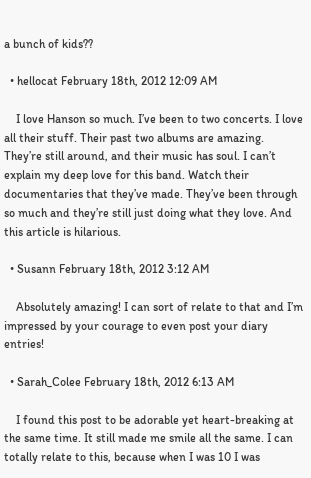a bunch of kids??

  • hellocat February 18th, 2012 12:09 AM

    I love Hanson so much. I’ve been to two concerts. I love all their stuff. Their past two albums are amazing. They’re still around, and their music has soul. I can’t explain my deep love for this band. Watch their documentaries that they’ve made. They’ve been through so much and they’re still just doing what they love. And this article is hilarious.

  • Susann February 18th, 2012 3:12 AM

    Absolutely amazing! I can sort of relate to that and I’m impressed by your courage to even post your diary entries!

  • Sarah_Colee February 18th, 2012 6:13 AM

    I found this post to be adorable yet heart-breaking at the same time. It still made me smile all the same. I can totally relate to this, because when I was 10 I was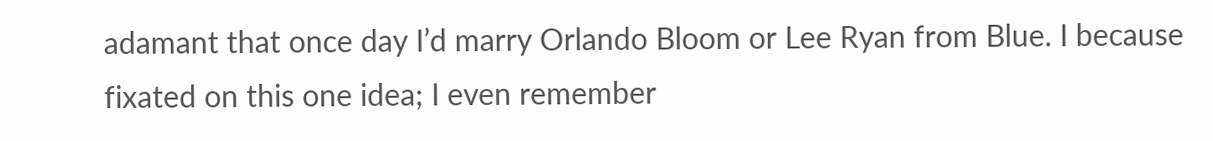adamant that once day I’d marry Orlando Bloom or Lee Ryan from Blue. I because fixated on this one idea; I even remember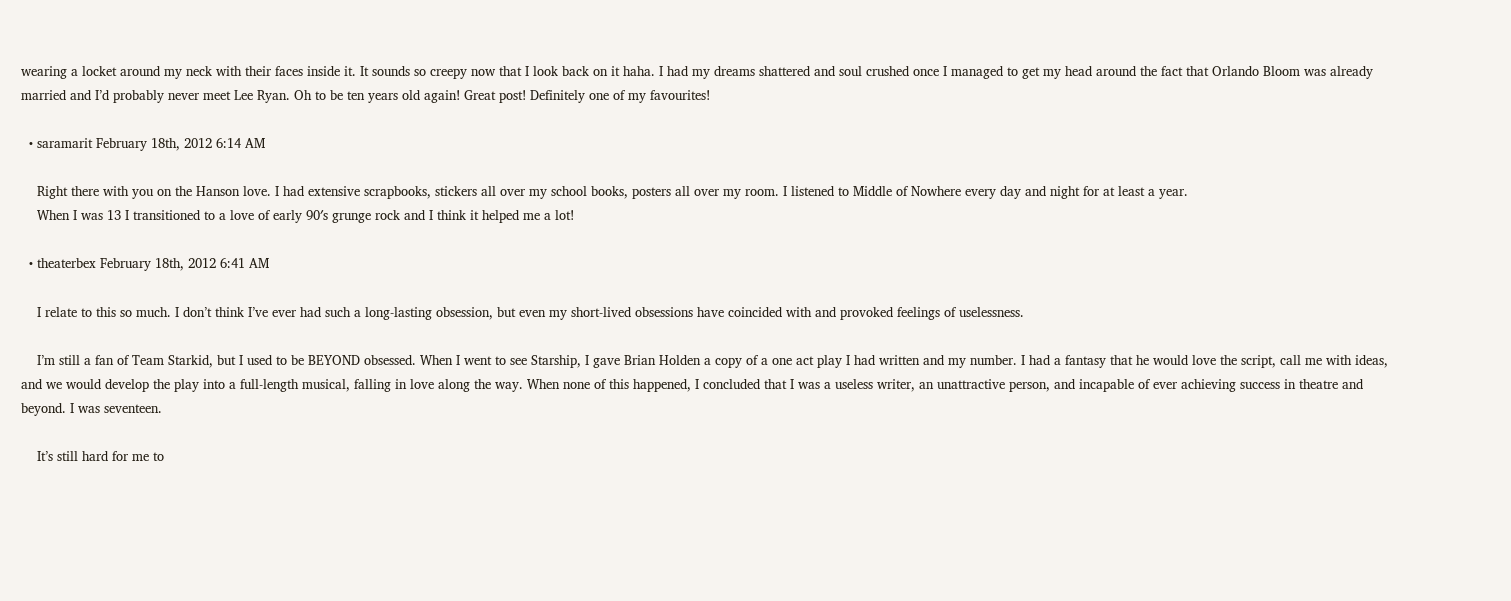wearing a locket around my neck with their faces inside it. It sounds so creepy now that I look back on it haha. I had my dreams shattered and soul crushed once I managed to get my head around the fact that Orlando Bloom was already married and I’d probably never meet Lee Ryan. Oh to be ten years old again! Great post! Definitely one of my favourites!

  • saramarit February 18th, 2012 6:14 AM

    Right there with you on the Hanson love. I had extensive scrapbooks, stickers all over my school books, posters all over my room. I listened to Middle of Nowhere every day and night for at least a year.
    When I was 13 I transitioned to a love of early 90′s grunge rock and I think it helped me a lot!

  • theaterbex February 18th, 2012 6:41 AM

    I relate to this so much. I don’t think I’ve ever had such a long-lasting obsession, but even my short-lived obsessions have coincided with and provoked feelings of uselessness.

    I’m still a fan of Team Starkid, but I used to be BEYOND obsessed. When I went to see Starship, I gave Brian Holden a copy of a one act play I had written and my number. I had a fantasy that he would love the script, call me with ideas, and we would develop the play into a full-length musical, falling in love along the way. When none of this happened, I concluded that I was a useless writer, an unattractive person, and incapable of ever achieving success in theatre and beyond. I was seventeen.

    It’s still hard for me to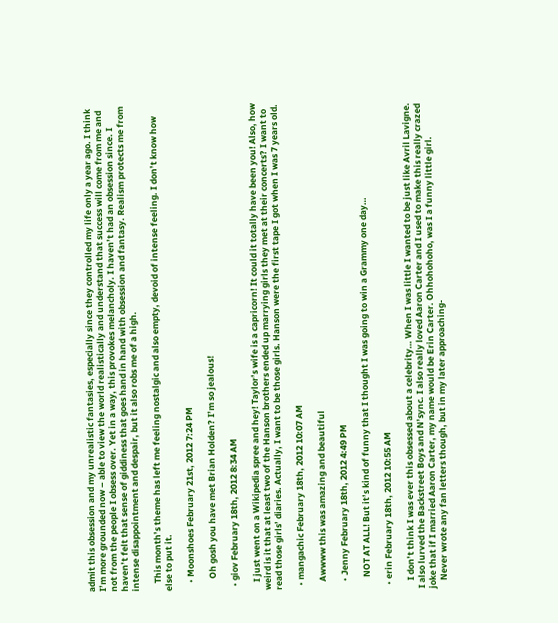admit this obsession and my unrealistic fantasies, especially since they controlled my life only a year ago. I think I’m more grounded now – able to view the world realistically and understand that success will come from me and not from the people I obsess over. Yet in a way, this provokes melancholy. I haven’t had an obsession since. I haven’t felt that sense of giddiness that goes hand in hand with obsession and fantasy. Realism protects me from intense disappointment and despair, but it also robs me of a high.

    This month’s theme has left me feeling nostalgic and also empty, devoid of intense feeling. I don’t know how else to put it.

    • Moonshoes February 21st, 2012 7:24 PM

      Oh gosh you have met Brian Holden? I’m so jealous!

  • giov February 18th, 2012 8:34 AM

    I just went on a Wikipedia spree and hey! Taylor’s wife is a capricorn! It could it totally have been you! Also, how weird is it that at least two of the Hanson brothers ended up marrying girls they met at their concerts? I want to read those girls’ diaries. Actually, I want to be those girls. Hanson were the first tape I got when I was 7 years old.

  • mangachic February 18th, 2012 10:07 AM

    Awwww this was amazing and beautiful

    • Jenny February 18th, 2012 4:49 PM

      NOT AT ALL! But it’s kind of funny that I thought I was going to win a Grammy one day…

  • erin February 18th, 2012 10:55 AM

    I don’t think I was ever this obsessed about a celebrity… When I was little I wanted to be just like Avril Lavigne. I also lurved the Backstreet Boys and N’sync. I also really loved Aaron Carter and I used to make this really crazed joke that if I married Aaron Carter, my name would be Erin Carter. Ohhohohoho, was I a funny little girl.
    Never wrote any fan letters though, but in my later approaching-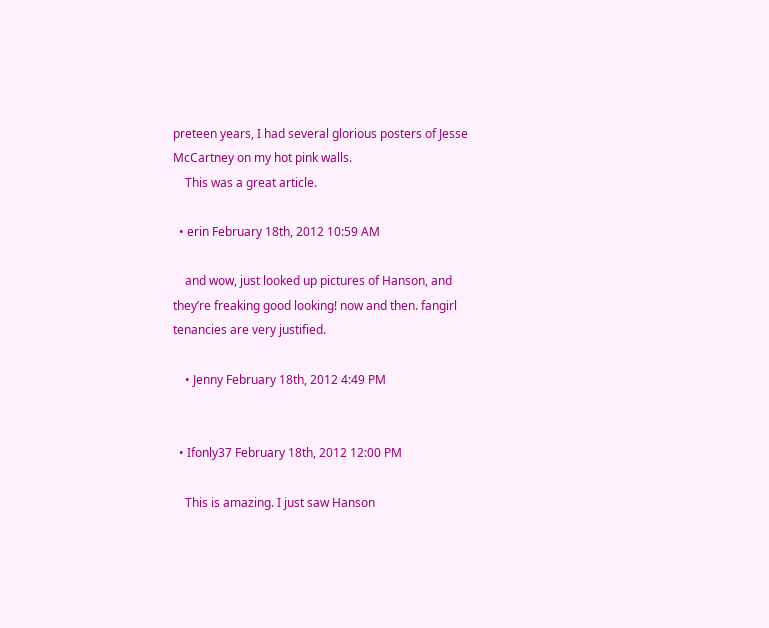preteen years, I had several glorious posters of Jesse McCartney on my hot pink walls.
    This was a great article.

  • erin February 18th, 2012 10:59 AM

    and wow, just looked up pictures of Hanson, and they’re freaking good looking! now and then. fangirl tenancies are very justified.

    • Jenny February 18th, 2012 4:49 PM


  • Ifonly37 February 18th, 2012 12:00 PM

    This is amazing. I just saw Hanson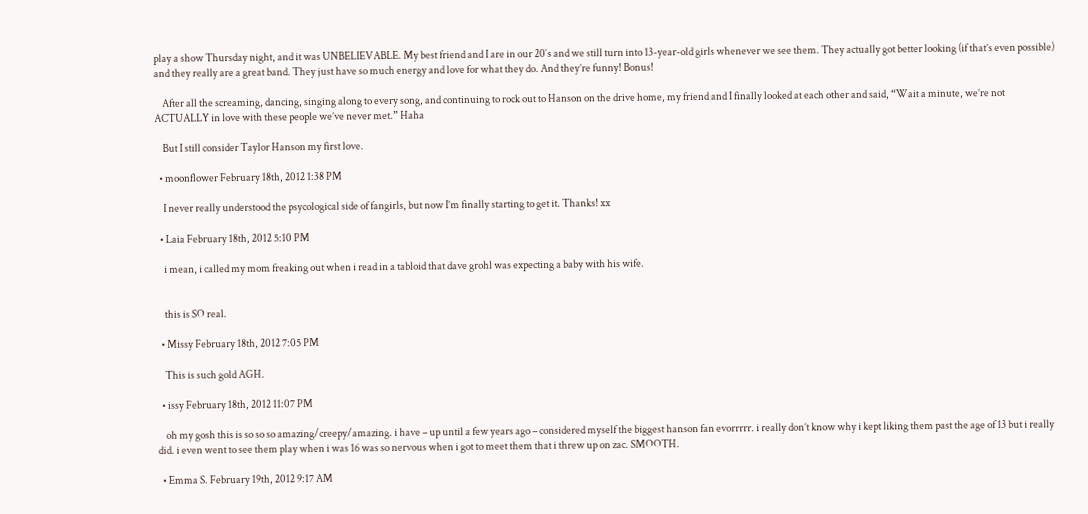play a show Thursday night, and it was UNBELIEVABLE. My best friend and I are in our 20′s and we still turn into 13-year-old girls whenever we see them. They actually got better looking (if that’s even possible) and they really are a great band. They just have so much energy and love for what they do. And they’re funny! Bonus!

    After all the screaming, dancing, singing along to every song, and continuing to rock out to Hanson on the drive home, my friend and I finally looked at each other and said, “Wait a minute, we’re not ACTUALLY in love with these people we’ve never met.” Haha

    But I still consider Taylor Hanson my first love.

  • moonflower February 18th, 2012 1:38 PM

    I never really understood the psycological side of fangirls, but now I’m finally starting to get it. Thanks! xx

  • Laia February 18th, 2012 5:10 PM

    i mean, i called my mom freaking out when i read in a tabloid that dave grohl was expecting a baby with his wife.


    this is SO real.

  • Missy February 18th, 2012 7:05 PM

    This is such gold AGH.

  • issy February 18th, 2012 11:07 PM

    oh my gosh this is so so so amazing/creepy/amazing. i have – up until a few years ago – considered myself the biggest hanson fan evorrrrr. i really don’t know why i kept liking them past the age of 13 but i really did. i even went to see them play when i was 16 was so nervous when i got to meet them that i threw up on zac. SMOOTH.

  • Emma S. February 19th, 2012 9:17 AM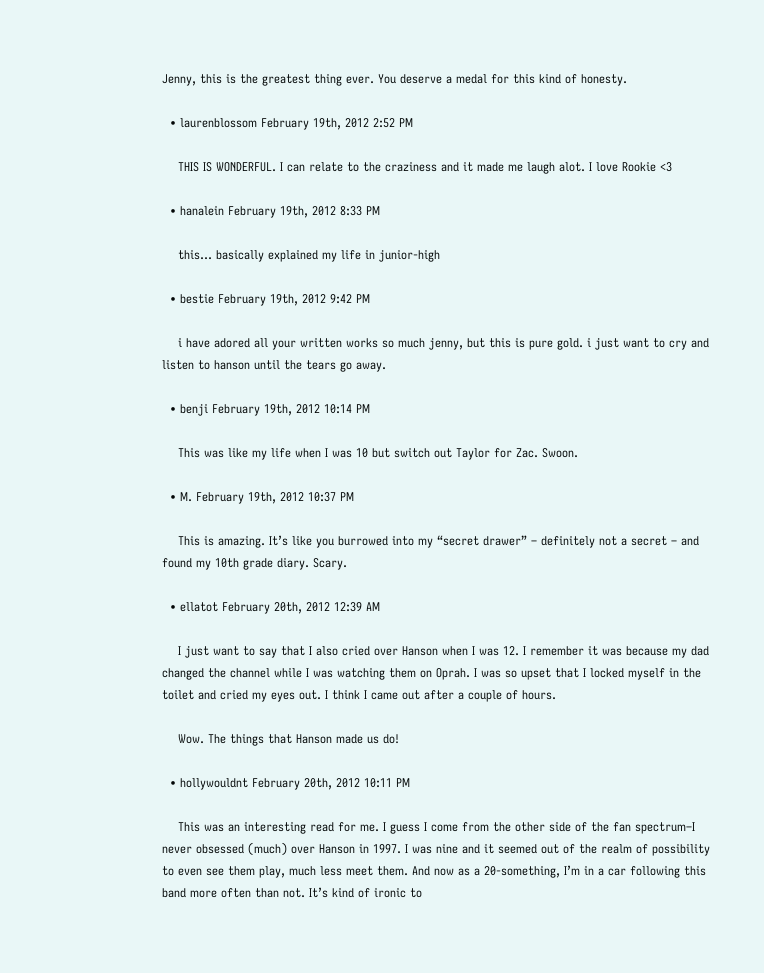Jenny, this is the greatest thing ever. You deserve a medal for this kind of honesty.

  • laurenblossom February 19th, 2012 2:52 PM

    THIS IS WONDERFUL. I can relate to the craziness and it made me laugh alot. I love Rookie <3

  • hanalein February 19th, 2012 8:33 PM

    this… basically explained my life in junior-high

  • bestie February 19th, 2012 9:42 PM

    i have adored all your written works so much jenny, but this is pure gold. i just want to cry and listen to hanson until the tears go away.

  • benji February 19th, 2012 10:14 PM

    This was like my life when I was 10 but switch out Taylor for Zac. Swoon.

  • M. February 19th, 2012 10:37 PM

    This is amazing. It’s like you burrowed into my “secret drawer” – definitely not a secret – and found my 10th grade diary. Scary.

  • ellatot February 20th, 2012 12:39 AM

    I just want to say that I also cried over Hanson when I was 12. I remember it was because my dad changed the channel while I was watching them on Oprah. I was so upset that I locked myself in the toilet and cried my eyes out. I think I came out after a couple of hours.

    Wow. The things that Hanson made us do!

  • hollywouldnt February 20th, 2012 10:11 PM

    This was an interesting read for me. I guess I come from the other side of the fan spectrum–I never obsessed (much) over Hanson in 1997. I was nine and it seemed out of the realm of possibility to even see them play, much less meet them. And now as a 20-something, I’m in a car following this band more often than not. It’s kind of ironic to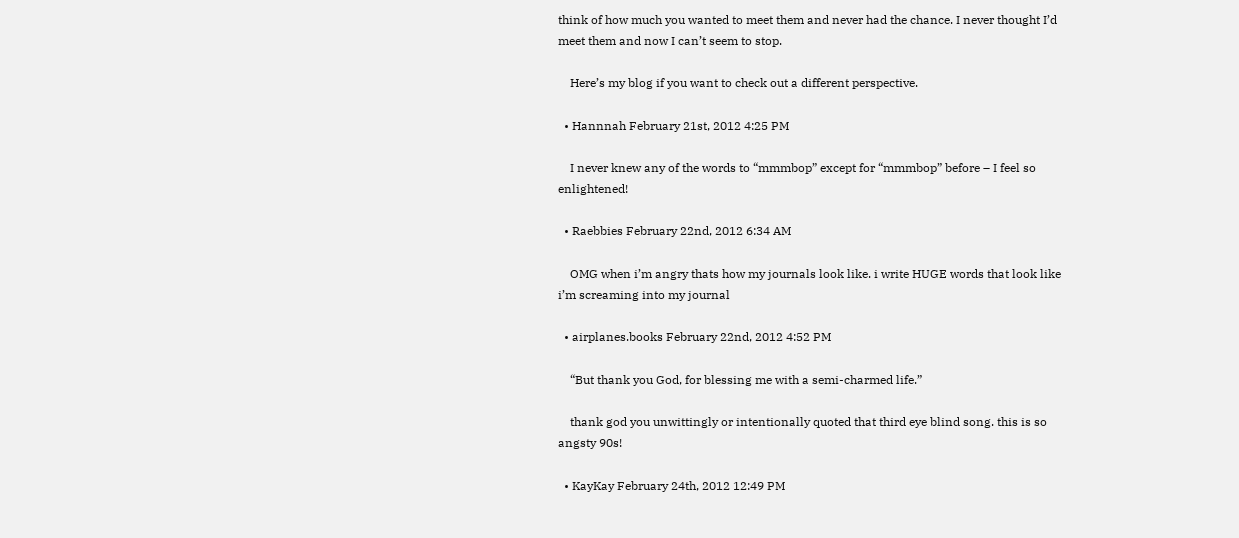think of how much you wanted to meet them and never had the chance. I never thought I’d meet them and now I can’t seem to stop.

    Here’s my blog if you want to check out a different perspective.

  • Hannnah February 21st, 2012 4:25 PM

    I never knew any of the words to “mmmbop” except for “mmmbop” before – I feel so enlightened!

  • Raebbies February 22nd, 2012 6:34 AM

    OMG when i’m angry thats how my journals look like. i write HUGE words that look like i’m screaming into my journal

  • airplanes.books February 22nd, 2012 4:52 PM

    “But thank you God, for blessing me with a semi-charmed life.”

    thank god you unwittingly or intentionally quoted that third eye blind song. this is so angsty 90s!

  • KayKay February 24th, 2012 12:49 PM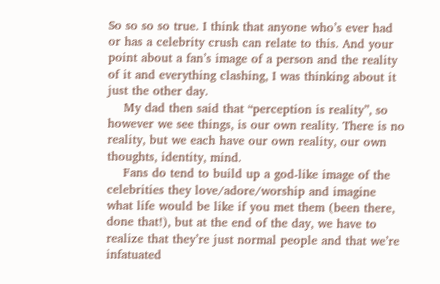So so so so true. I think that anyone who’s ever had or has a celebrity crush can relate to this. And your point about a fan’s image of a person and the reality of it and everything clashing, I was thinking about it just the other day.
    My dad then said that “perception is reality”, so however we see things, is our own reality. There is no reality, but we each have our own reality, our own thoughts, identity, mind.
    Fans do tend to build up a god-like image of the celebrities they love/adore/worship and imagine what life would be like if you met them (been there, done that!), but at the end of the day, we have to realize that they’re just normal people and that we’re infatuated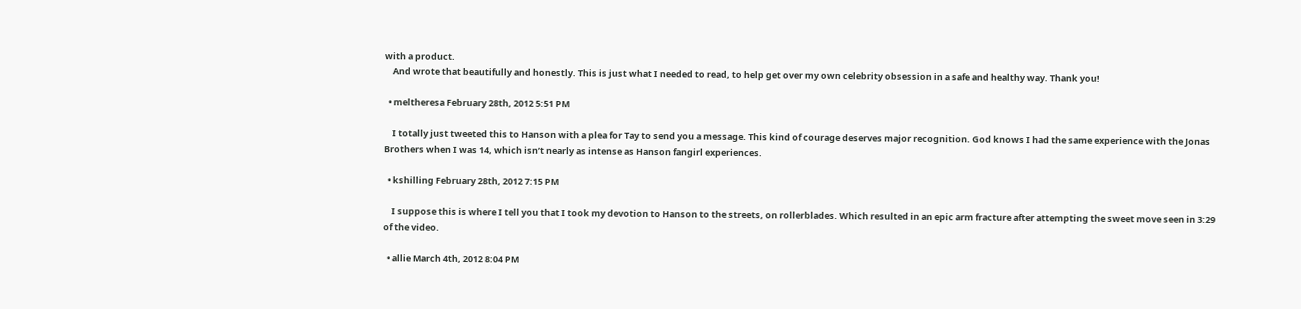with a product.
    And wrote that beautifully and honestly. This is just what I needed to read, to help get over my own celebrity obsession in a safe and healthy way. Thank you!

  • meltheresa February 28th, 2012 5:51 PM

    I totally just tweeted this to Hanson with a plea for Tay to send you a message. This kind of courage deserves major recognition. God knows I had the same experience with the Jonas Brothers when I was 14, which isn’t nearly as intense as Hanson fangirl experiences.

  • kshilling February 28th, 2012 7:15 PM

    I suppose this is where I tell you that I took my devotion to Hanson to the streets, on rollerblades. Which resulted in an epic arm fracture after attempting the sweet move seen in 3:29 of the video.

  • allie March 4th, 2012 8:04 PM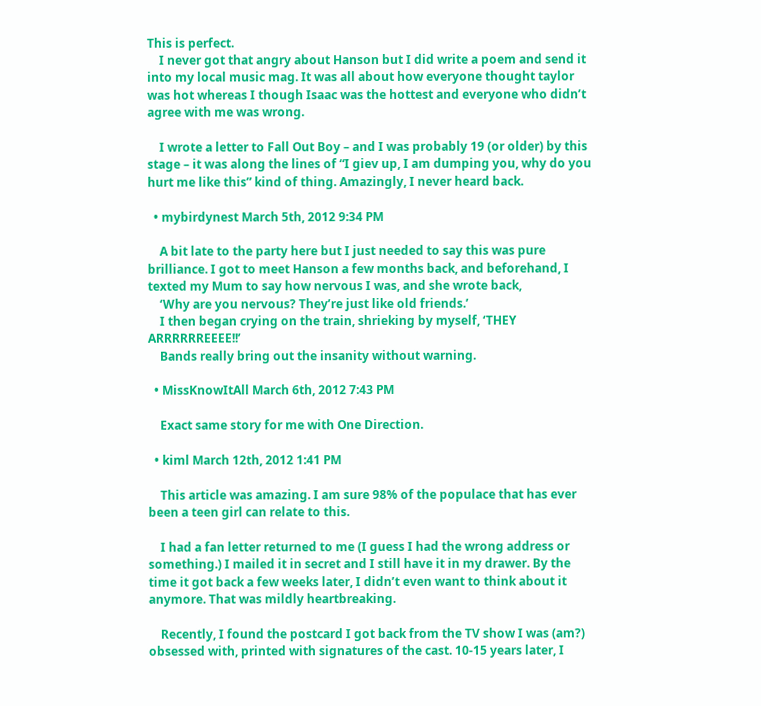This is perfect.
    I never got that angry about Hanson but I did write a poem and send it into my local music mag. It was all about how everyone thought taylor was hot whereas I though Isaac was the hottest and everyone who didn’t agree with me was wrong.

    I wrote a letter to Fall Out Boy – and I was probably 19 (or older) by this stage – it was along the lines of “I giev up, I am dumping you, why do you hurt me like this” kind of thing. Amazingly, I never heard back.

  • mybirdynest March 5th, 2012 9:34 PM

    A bit late to the party here but I just needed to say this was pure brilliance. I got to meet Hanson a few months back, and beforehand, I texted my Mum to say how nervous I was, and she wrote back,
    ‘Why are you nervous? They’re just like old friends.’
    I then began crying on the train, shrieking by myself, ‘THEY ARRRRRREEEE!!’
    Bands really bring out the insanity without warning.

  • MissKnowItAll March 6th, 2012 7:43 PM

    Exact same story for me with One Direction.

  • kiml March 12th, 2012 1:41 PM

    This article was amazing. I am sure 98% of the populace that has ever been a teen girl can relate to this.

    I had a fan letter returned to me (I guess I had the wrong address or something.) I mailed it in secret and I still have it in my drawer. By the time it got back a few weeks later, I didn’t even want to think about it anymore. That was mildly heartbreaking.

    Recently, I found the postcard I got back from the TV show I was (am?) obsessed with, printed with signatures of the cast. 10-15 years later, I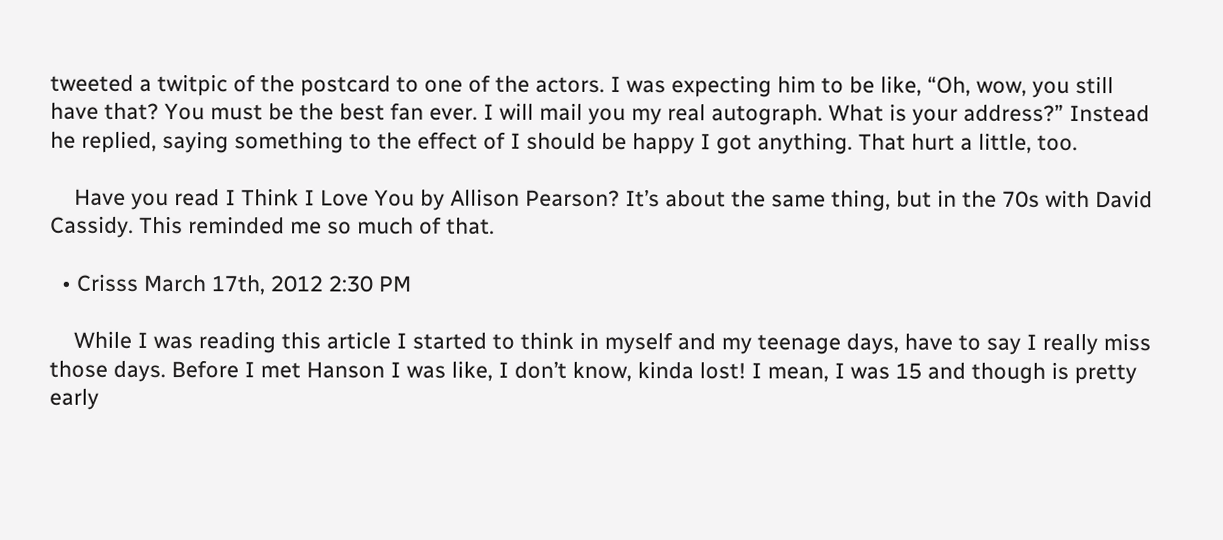tweeted a twitpic of the postcard to one of the actors. I was expecting him to be like, “Oh, wow, you still have that? You must be the best fan ever. I will mail you my real autograph. What is your address?” Instead he replied, saying something to the effect of I should be happy I got anything. That hurt a little, too.

    Have you read I Think I Love You by Allison Pearson? It’s about the same thing, but in the 70s with David Cassidy. This reminded me so much of that.

  • Crisss March 17th, 2012 2:30 PM

    While I was reading this article I started to think in myself and my teenage days, have to say I really miss those days. Before I met Hanson I was like, I don’t know, kinda lost! I mean, I was 15 and though is pretty early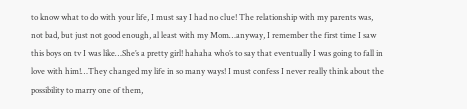to know what to do with your life, I must say I had no clue! The relationship with my parents was, not bad, but just not good enough, al least with my Mom…anyway, I remember the first time I saw this boys on tv I was like…She’s a pretty girl! hahaha who’s to say that eventually I was going to fall in love with him!…They changed my life in so many ways! I must confess I never really think about the possibility to marry one of them,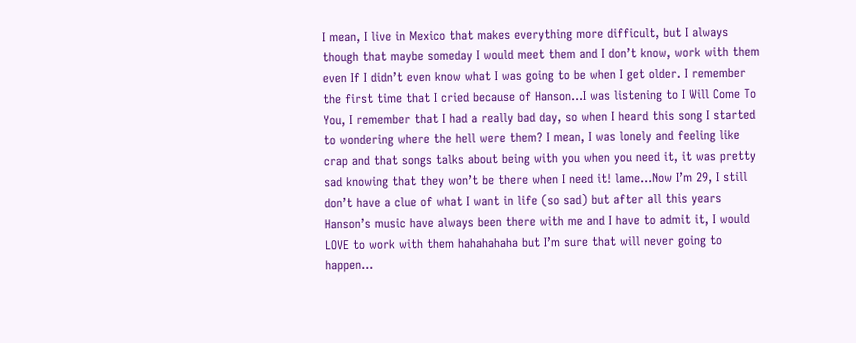I mean, I live in Mexico that makes everything more difficult, but I always though that maybe someday I would meet them and I don’t know, work with them even If I didn’t even know what I was going to be when I get older. I remember the first time that I cried because of Hanson…I was listening to I Will Come To You, I remember that I had a really bad day, so when I heard this song I started to wondering where the hell were them? I mean, I was lonely and feeling like crap and that songs talks about being with you when you need it, it was pretty sad knowing that they won’t be there when I need it! lame…Now I’m 29, I still don’t have a clue of what I want in life (so sad) but after all this years Hanson’s music have always been there with me and I have to admit it, I would LOVE to work with them hahahahaha but I’m sure that will never going to happen…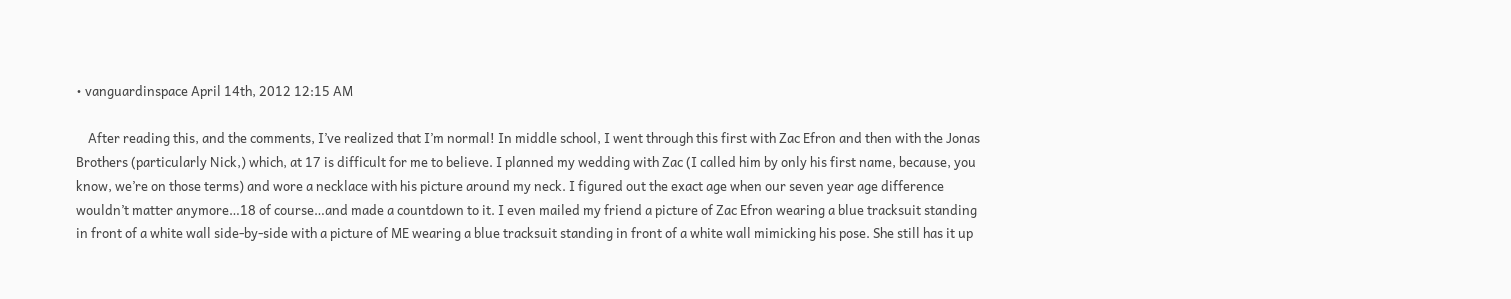• vanguardinspace April 14th, 2012 12:15 AM

    After reading this, and the comments, I’ve realized that I’m normal! In middle school, I went through this first with Zac Efron and then with the Jonas Brothers (particularly Nick,) which, at 17 is difficult for me to believe. I planned my wedding with Zac (I called him by only his first name, because, you know, we’re on those terms) and wore a necklace with his picture around my neck. I figured out the exact age when our seven year age difference wouldn’t matter anymore…18 of course…and made a countdown to it. I even mailed my friend a picture of Zac Efron wearing a blue tracksuit standing in front of a white wall side-by-side with a picture of ME wearing a blue tracksuit standing in front of a white wall mimicking his pose. She still has it up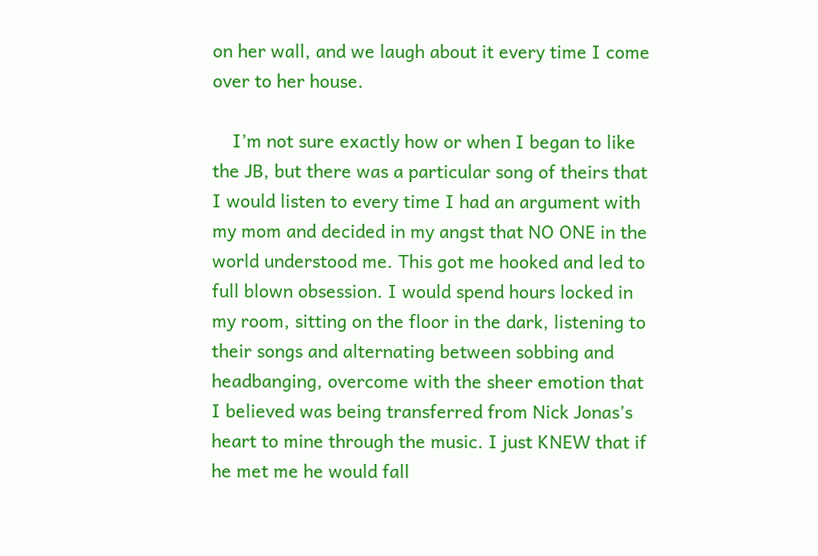on her wall, and we laugh about it every time I come over to her house.

    I’m not sure exactly how or when I began to like the JB, but there was a particular song of theirs that I would listen to every time I had an argument with my mom and decided in my angst that NO ONE in the world understood me. This got me hooked and led to full blown obsession. I would spend hours locked in my room, sitting on the floor in the dark, listening to their songs and alternating between sobbing and headbanging, overcome with the sheer emotion that I believed was being transferred from Nick Jonas’s heart to mine through the music. I just KNEW that if he met me he would fall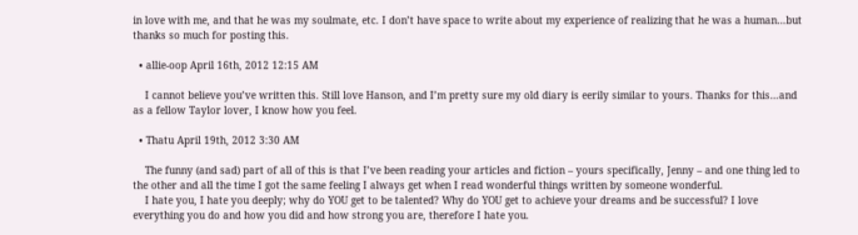in love with me, and that he was my soulmate, etc. I don’t have space to write about my experience of realizing that he was a human…but thanks so much for posting this.

  • allie-oop April 16th, 2012 12:15 AM

    I cannot believe you’ve written this. Still love Hanson, and I’m pretty sure my old diary is eerily similar to yours. Thanks for this…and as a fellow Taylor lover, I know how you feel.

  • Thatu April 19th, 2012 3:30 AM

    The funny (and sad) part of all of this is that I’ve been reading your articles and fiction – yours specifically, Jenny – and one thing led to the other and all the time I got the same feeling I always get when I read wonderful things written by someone wonderful.
    I hate you, I hate you deeply; why do YOU get to be talented? Why do YOU get to achieve your dreams and be successful? I love everything you do and how you did and how strong you are, therefore I hate you.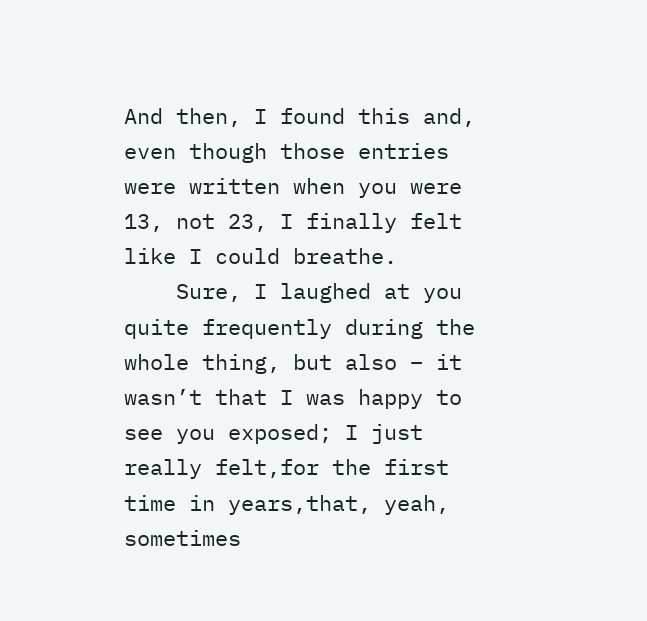And then, I found this and, even though those entries were written when you were 13, not 23, I finally felt like I could breathe.
    Sure, I laughed at you quite frequently during the whole thing, but also – it wasn’t that I was happy to see you exposed; I just really felt,for the first time in years,that, yeah, sometimes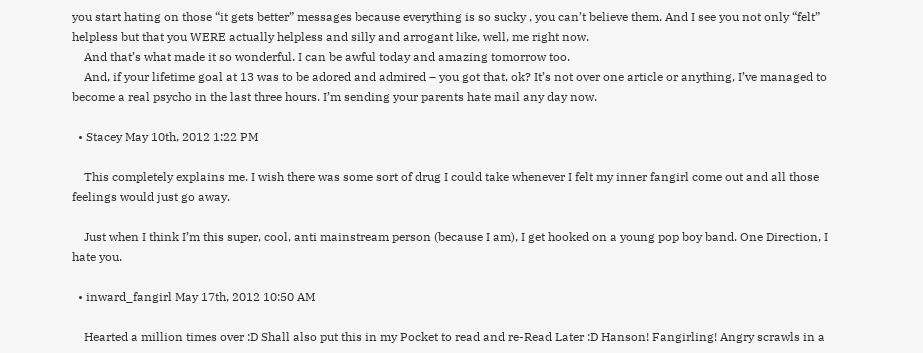you start hating on those “it gets better” messages because everything is so sucky , you can’t believe them. And I see you not only “felt” helpless but that you WERE actually helpless and silly and arrogant like, well, me right now.
    And that’s what made it so wonderful. I can be awful today and amazing tomorrow too.
    And, if your lifetime goal at 13 was to be adored and admired – you got that, ok? It’s not over one article or anything, I’ve managed to become a real psycho in the last three hours. I’m sending your parents hate mail any day now.

  • Stacey May 10th, 2012 1:22 PM

    This completely explains me. I wish there was some sort of drug I could take whenever I felt my inner fangirl come out and all those feelings would just go away.

    Just when I think I’m this super, cool, anti mainstream person (because I am), I get hooked on a young pop boy band. One Direction, I hate you.

  • inward_fangirl May 17th, 2012 10:50 AM

    Hearted a million times over :D Shall also put this in my Pocket to read and re-Read Later :D Hanson! Fangirling! Angry scrawls in a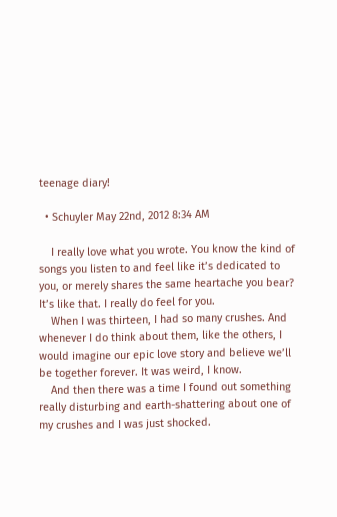teenage diary!

  • Schuyler May 22nd, 2012 8:34 AM

    I really love what you wrote. You know the kind of songs you listen to and feel like it’s dedicated to you, or merely shares the same heartache you bear? It’s like that. I really do feel for you.
    When I was thirteen, I had so many crushes. And whenever I do think about them, like the others, I would imagine our epic love story and believe we’ll be together forever. It was weird, I know.
    And then there was a time I found out something really disturbing and earth-shattering about one of my crushes and I was just shocked.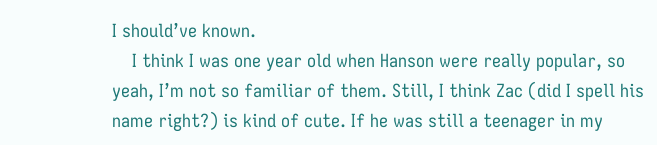I should’ve known.
    I think I was one year old when Hanson were really popular, so yeah, I’m not so familiar of them. Still, I think Zac (did I spell his name right?) is kind of cute. If he was still a teenager in my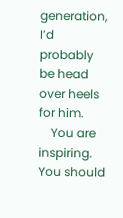generation, I’d probably be head over heels for him.
    You are inspiring. You should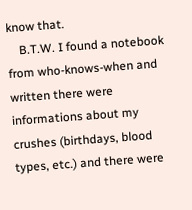know that.
    B.T.W. I found a notebook from who-knows-when and written there were informations about my crushes (birthdays, blood types, etc.) and there were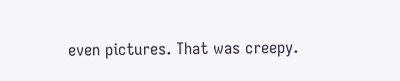even pictures. That was creepy.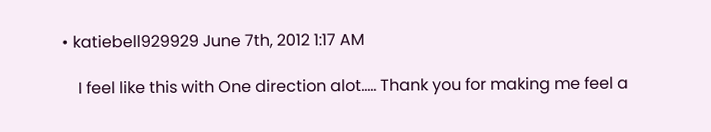• katiebell929929 June 7th, 2012 1:17 AM

    I feel like this with One direction alot….. Thank you for making me feel a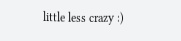little less crazy :)